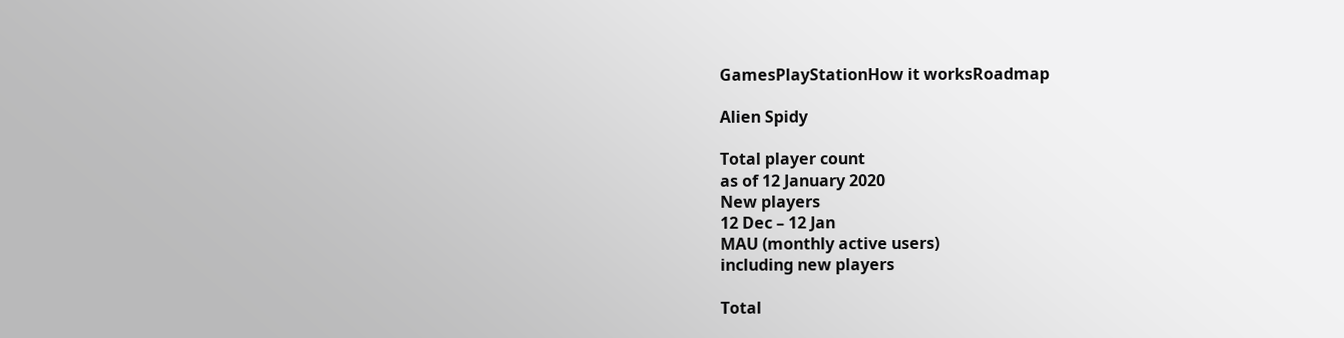GamesPlayStationHow it worksRoadmap

Alien Spidy

Total player count
as of 12 January 2020
New players
12 Dec – 12 Jan
MAU (monthly active users)
including new players

Total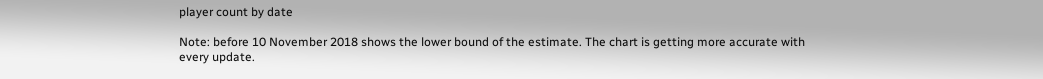player count by date

Note: before 10 November 2018 shows the lower bound of the estimate. The chart is getting more accurate with every update.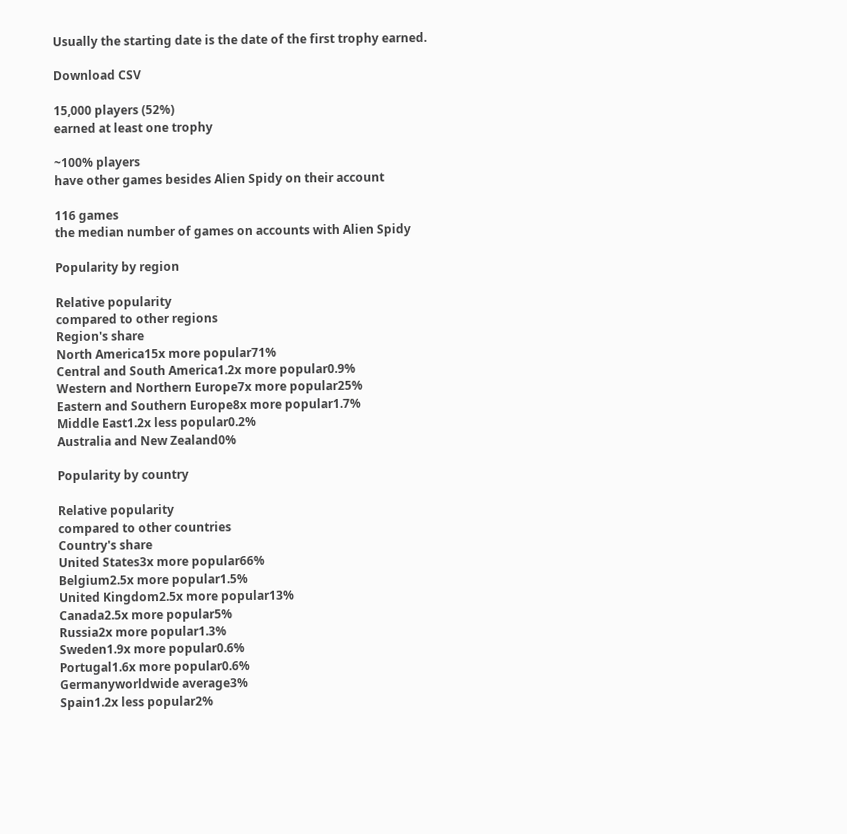Usually the starting date is the date of the first trophy earned.

Download CSV

15,000 players (52%)
earned at least one trophy

~100% players
have other games besides Alien Spidy on their account

116 games
the median number of games on accounts with Alien Spidy

Popularity by region

Relative popularity
compared to other regions
Region's share
North America15x more popular71%
Central and South America1.2x more popular0.9%
Western and Northern Europe7x more popular25%
Eastern and Southern Europe8x more popular1.7%
Middle East1.2x less popular0.2%
Australia and New Zealand0%

Popularity by country

Relative popularity
compared to other countries
Country's share
United States3x more popular66%
Belgium2.5x more popular1.5%
United Kingdom2.5x more popular13%
Canada2.5x more popular5%
Russia2x more popular1.3%
Sweden1.9x more popular0.6%
Portugal1.6x more popular0.6%
Germanyworldwide average3%
Spain1.2x less popular2%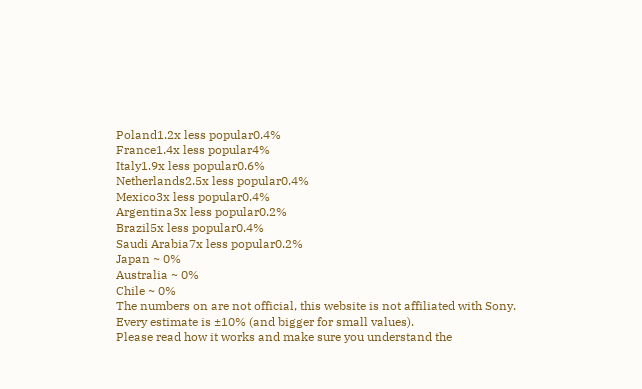Poland1.2x less popular0.4%
France1.4x less popular4%
Italy1.9x less popular0.6%
Netherlands2.5x less popular0.4%
Mexico3x less popular0.4%
Argentina3x less popular0.2%
Brazil5x less popular0.4%
Saudi Arabia7x less popular0.2%
Japan ~ 0%
Australia ~ 0%
Chile ~ 0%
The numbers on are not official, this website is not affiliated with Sony.
Every estimate is ±10% (and bigger for small values).
Please read how it works and make sure you understand the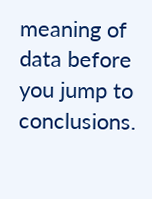meaning of data before you jump to conclusions.